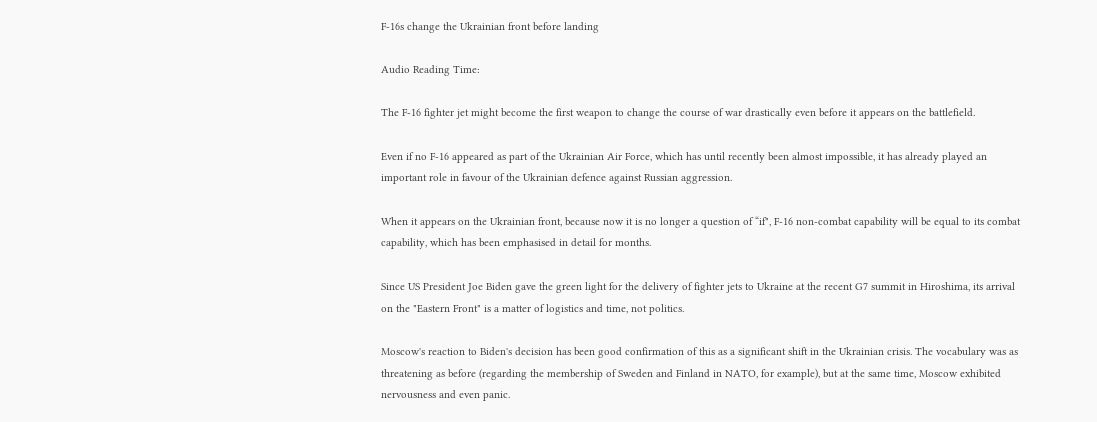F-16s change the Ukrainian front before landing

Audio Reading Time:

The F-16 fighter jet might become the first weapon to change the course of war drastically even before it appears on the battlefield.

Even if no F-16 appeared as part of the Ukrainian Air Force, which has until recently been almost impossible, it has already played an important role in favour of the Ukrainian defence against Russian aggression.

When it appears on the Ukrainian front, because now it is no longer a question of “if", F-16 non-combat capability will be equal to its combat capability, which has been emphasised in detail for months.

Since US President Joe Biden gave the green light for the delivery of fighter jets to Ukraine at the recent G7 summit in Hiroshima, its arrival on the "Eastern Front" is a matter of logistics and time, not politics.

Moscow's reaction to Biden's decision has been good confirmation of this as a significant shift in the Ukrainian crisis. The vocabulary was as threatening as before (regarding the membership of Sweden and Finland in NATO, for example), but at the same time, Moscow exhibited nervousness and even panic.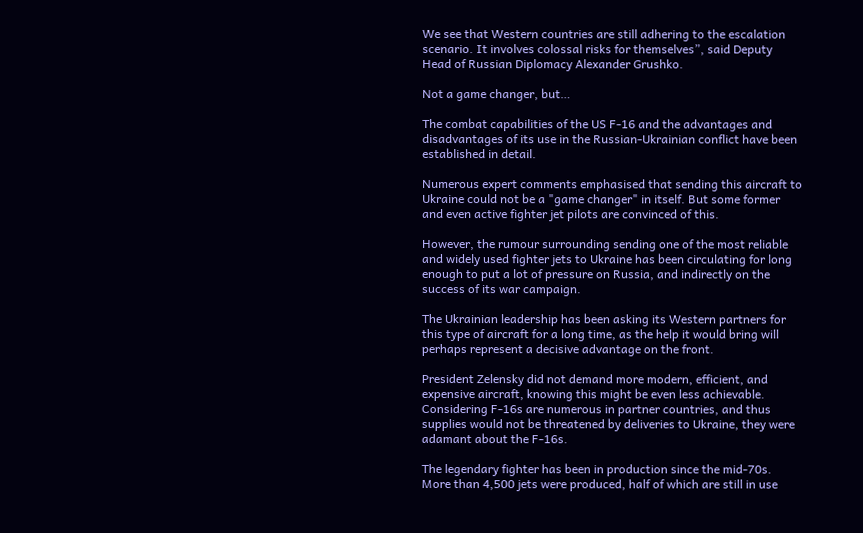We see that Western countries are still adhering to the escalation scenario. It involves colossal risks for themselves”, said Deputy Head of Russian Diplomacy Alexander Grushko.

Not a game changer, but…

The combat capabilities of the US F-16 and the advantages and disadvantages of its use in the Russian-Ukrainian conflict have been established in detail.

Numerous expert comments emphasised that sending this aircraft to Ukraine could not be a "game changer" in itself. But some former and even active fighter jet pilots are convinced of this.

However, the rumour surrounding sending one of the most reliable and widely used fighter jets to Ukraine has been circulating for long enough to put a lot of pressure on Russia, and indirectly on the success of its war campaign.

The Ukrainian leadership has been asking its Western partners for this type of aircraft for a long time, as the help it would bring will perhaps represent a decisive advantage on the front.

President Zelensky did not demand more modern, efficient, and expensive aircraft, knowing this might be even less achievable. Considering F-16s are numerous in partner countries, and thus supplies would not be threatened by deliveries to Ukraine, they were adamant about the F-16s.

The legendary fighter has been in production since the mid-70s. More than 4,500 jets were produced, half of which are still in use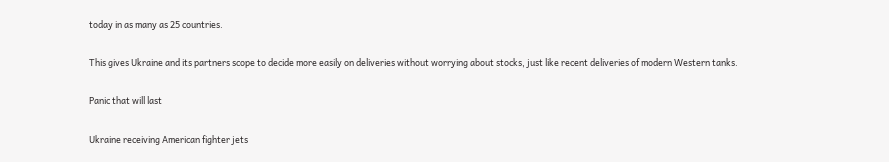today in as many as 25 countries.

This gives Ukraine and its partners scope to decide more easily on deliveries without worrying about stocks, just like recent deliveries of modern Western tanks.

Panic that will last

Ukraine receiving American fighter jets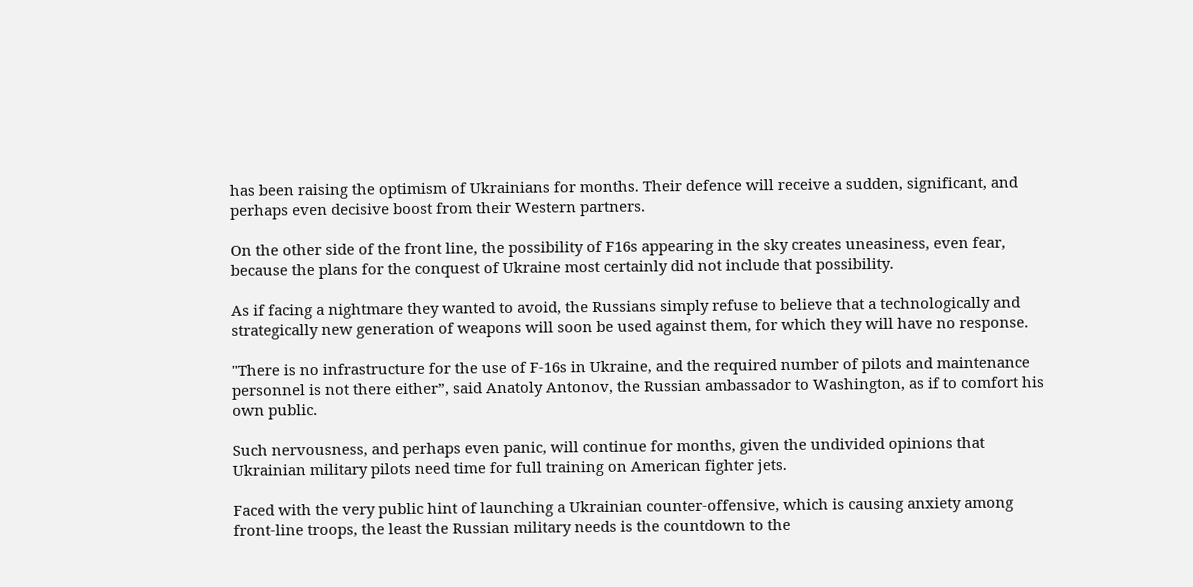has been raising the optimism of Ukrainians for months. Their defence will receive a sudden, significant, and perhaps even decisive boost from their Western partners.

On the other side of the front line, the possibility of F16s appearing in the sky creates uneasiness, even fear, because the plans for the conquest of Ukraine most certainly did not include that possibility.

As if facing a nightmare they wanted to avoid, the Russians simply refuse to believe that a technologically and strategically new generation of weapons will soon be used against them, for which they will have no response.

"There is no infrastructure for the use of F-16s in Ukraine, and the required number of pilots and maintenance personnel is not there either”, said Anatoly Antonov, the Russian ambassador to Washington, as if to comfort his own public.

Such nervousness, and perhaps even panic, will continue for months, given the undivided opinions that Ukrainian military pilots need time for full training on American fighter jets.

Faced with the very public hint of launching a Ukrainian counter-offensive, which is causing anxiety among front-line troops, the least the Russian military needs is the countdown to the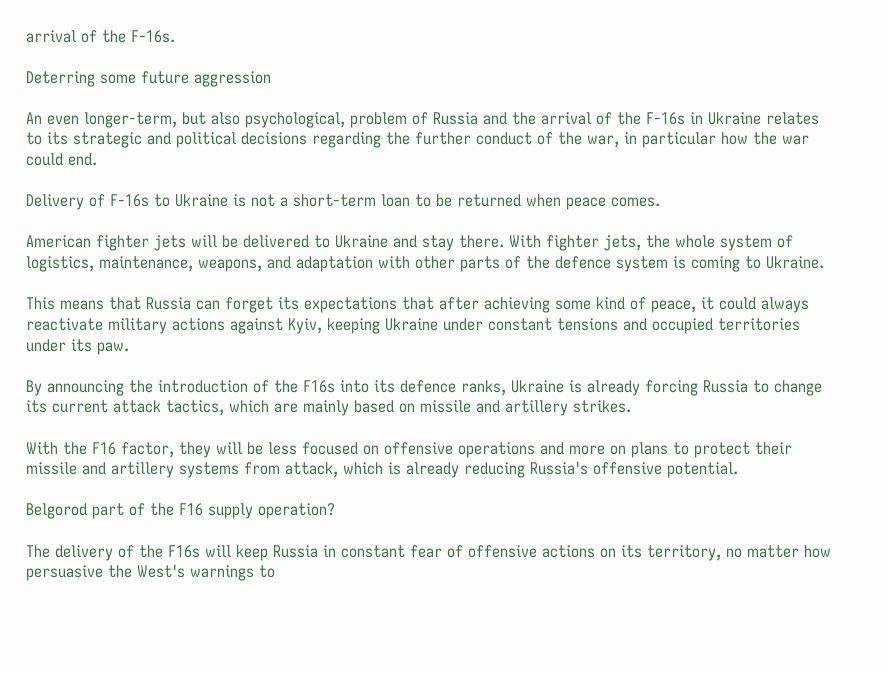arrival of the F-16s.

Deterring some future aggression

An even longer-term, but also psychological, problem of Russia and the arrival of the F-16s in Ukraine relates to its strategic and political decisions regarding the further conduct of the war, in particular how the war could end.

Delivery of F-16s to Ukraine is not a short-term loan to be returned when peace comes.

American fighter jets will be delivered to Ukraine and stay there. With fighter jets, the whole system of logistics, maintenance, weapons, and adaptation with other parts of the defence system is coming to Ukraine.

This means that Russia can forget its expectations that after achieving some kind of peace, it could always reactivate military actions against Kyiv, keeping Ukraine under constant tensions and occupied territories under its paw.

By announcing the introduction of the F16s into its defence ranks, Ukraine is already forcing Russia to change its current attack tactics, which are mainly based on missile and artillery strikes.

With the F16 factor, they will be less focused on offensive operations and more on plans to protect their missile and artillery systems from attack, which is already reducing Russia's offensive potential.

Belgorod part of the F16 supply operation?

The delivery of the F16s will keep Russia in constant fear of offensive actions on its territory, no matter how persuasive the West's warnings to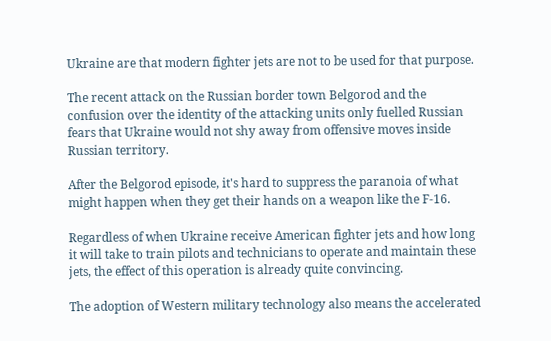Ukraine are that modern fighter jets are not to be used for that purpose.

The recent attack on the Russian border town Belgorod and the confusion over the identity of the attacking units only fuelled Russian fears that Ukraine would not shy away from offensive moves inside Russian territory.

After the Belgorod episode, it's hard to suppress the paranoia of what might happen when they get their hands on a weapon like the F-16.

Regardless of when Ukraine receive American fighter jets and how long it will take to train pilots and technicians to operate and maintain these jets, the effect of this operation is already quite convincing.

The adoption of Western military technology also means the accelerated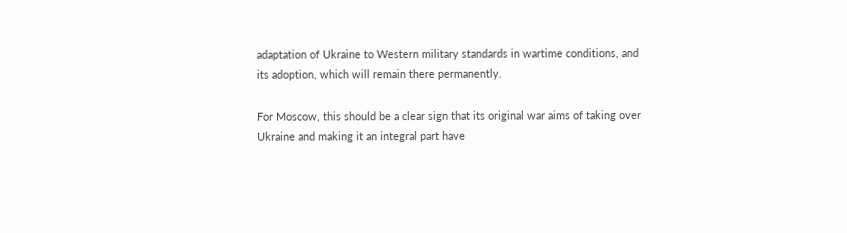adaptation of Ukraine to Western military standards in wartime conditions, and its adoption, which will remain there permanently.

For Moscow, this should be a clear sign that its original war aims of taking over Ukraine and making it an integral part have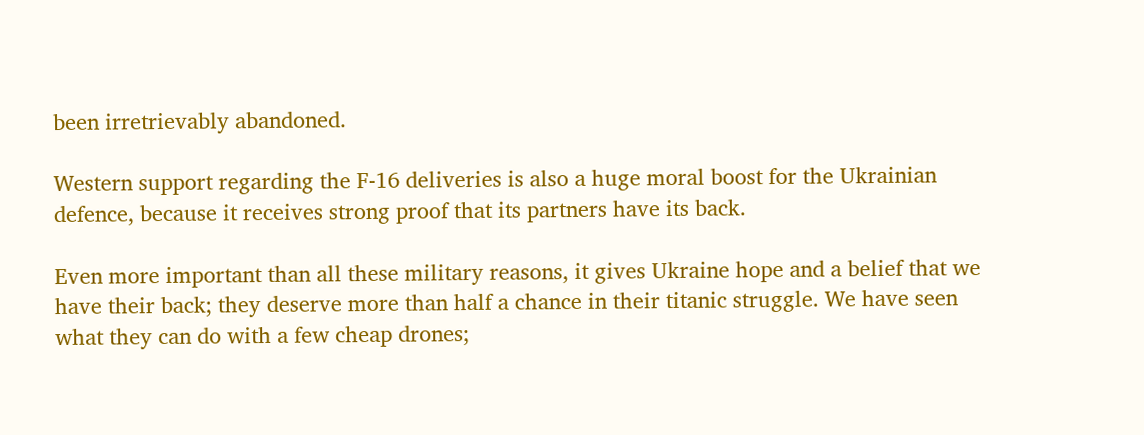been irretrievably abandoned.

Western support regarding the F-16 deliveries is also a huge moral boost for the Ukrainian defence, because it receives strong proof that its partners have its back.

Even more important than all these military reasons, it gives Ukraine hope and a belief that we have their back; they deserve more than half a chance in their titanic struggle. We have seen what they can do with a few cheap drones;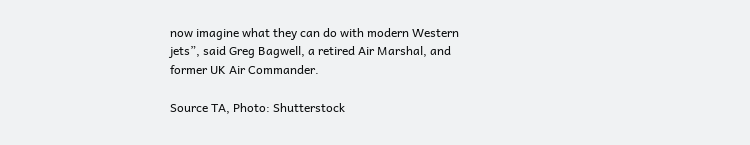now imagine what they can do with modern Western jets”, said Greg Bagwell, a retired Air Marshal, and former UK Air Commander.

Source TA, Photo: Shutterstock